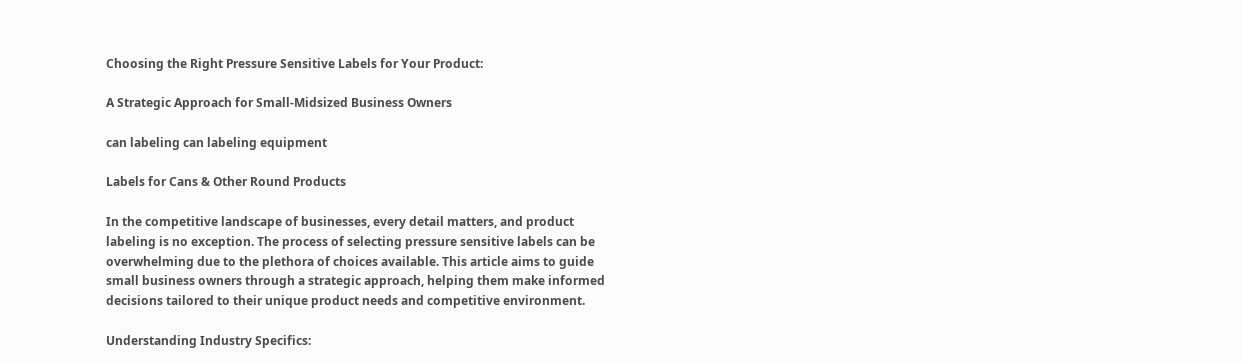Choosing the Right Pressure Sensitive Labels for Your Product:

A Strategic Approach for Small-Midsized Business Owners

can labeling can labeling equipment

Labels for Cans & Other Round Products

In the competitive landscape of businesses, every detail matters, and product labeling is no exception. The process of selecting pressure sensitive labels can be overwhelming due to the plethora of choices available. This article aims to guide small business owners through a strategic approach, helping them make informed decisions tailored to their unique product needs and competitive environment.

Understanding Industry Specifics: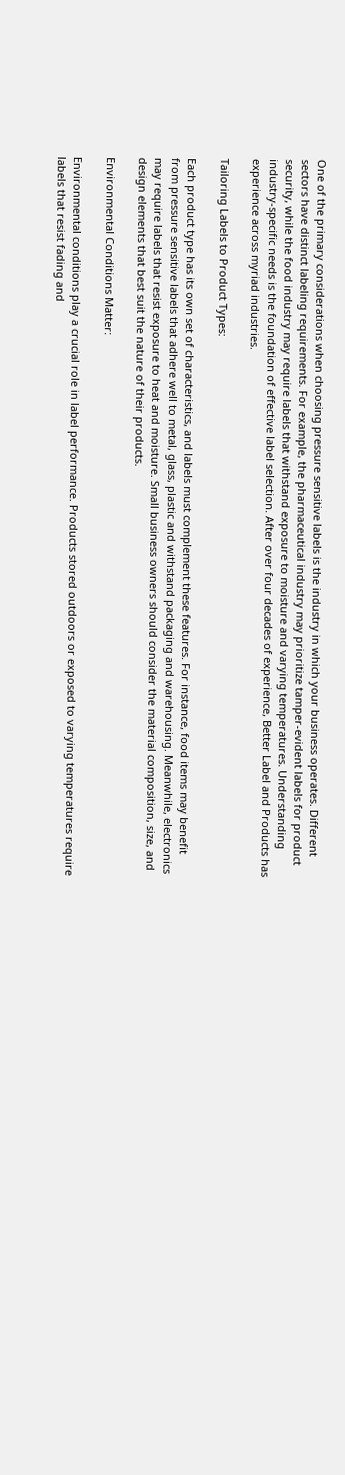One of the primary considerations when choosing pressure sensitive labels is the industry in which your business operates. Different sectors have distinct labeling requirements. For example, the pharmaceutical industry may prioritize tamper-evident labels for product security, while the food industry may require labels that withstand exposure to moisture and varying temperatures. Understanding industry-specific needs is the foundation of effective label selection. After over four decades of experience, Better Label and Products has experience across myriad industries.

Tailoring Labels to Product Types:

Each product type has its own set of characteristics, and labels must complement these features. For instance, food items may benefit from pressure sensitive labels that adhere well to metal, glass, plastic and withstand packaging and warehousing. Meanwhile, electronics may require labels that resist exposure to heat and moisture. Small business owners should consider the material composition, size, and design elements that best suit the nature of their products.

Environmental Conditions Matter:

Environmental conditions play a crucial role in label performance. Products stored outdoors or exposed to varying temperatures require labels that resist fading and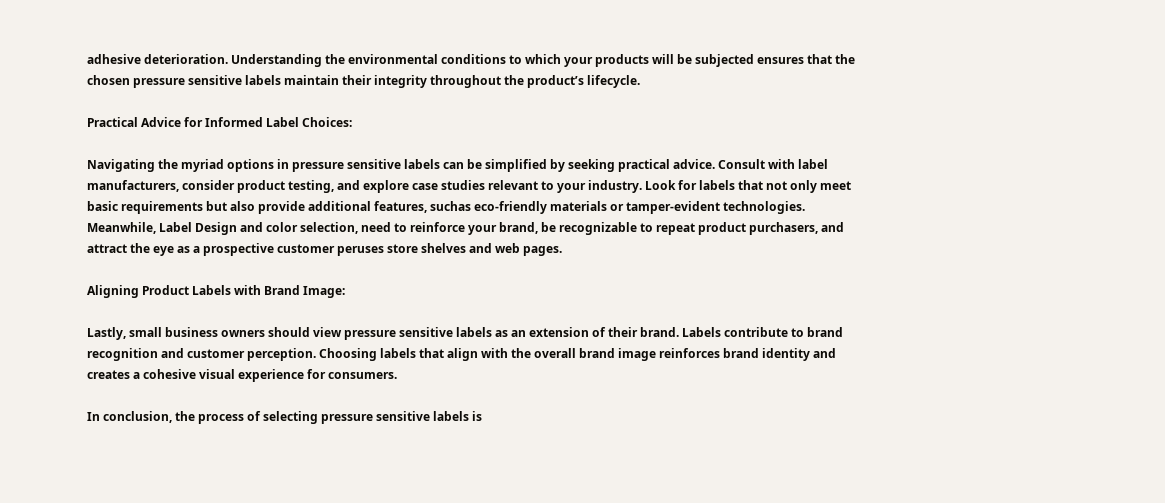adhesive deterioration. Understanding the environmental conditions to which your products will be subjected ensures that the chosen pressure sensitive labels maintain their integrity throughout the product’s lifecycle.

Practical Advice for Informed Label Choices:

Navigating the myriad options in pressure sensitive labels can be simplified by seeking practical advice. Consult with label manufacturers, consider product testing, and explore case studies relevant to your industry. Look for labels that not only meet basic requirements but also provide additional features, suchas eco-friendly materials or tamper-evident technologies. Meanwhile, Label Design and color selection, need to reinforce your brand, be recognizable to repeat product purchasers, and attract the eye as a prospective customer peruses store shelves and web pages.

Aligning Product Labels with Brand Image:

Lastly, small business owners should view pressure sensitive labels as an extension of their brand. Labels contribute to brand recognition and customer perception. Choosing labels that align with the overall brand image reinforces brand identity and creates a cohesive visual experience for consumers.

In conclusion, the process of selecting pressure sensitive labels is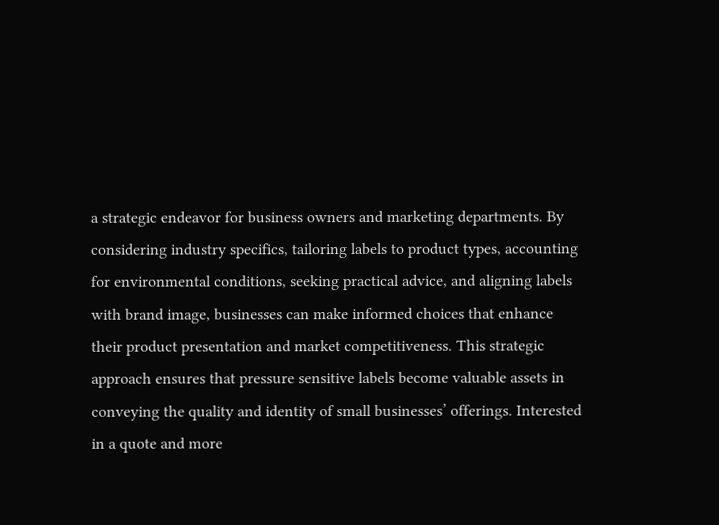a strategic endeavor for business owners and marketing departments. By considering industry specifics, tailoring labels to product types, accounting for environmental conditions, seeking practical advice, and aligning labels with brand image, businesses can make informed choices that enhance their product presentation and market competitiveness. This strategic approach ensures that pressure sensitive labels become valuable assets in conveying the quality and identity of small businesses’ offerings. Interested in a quote and more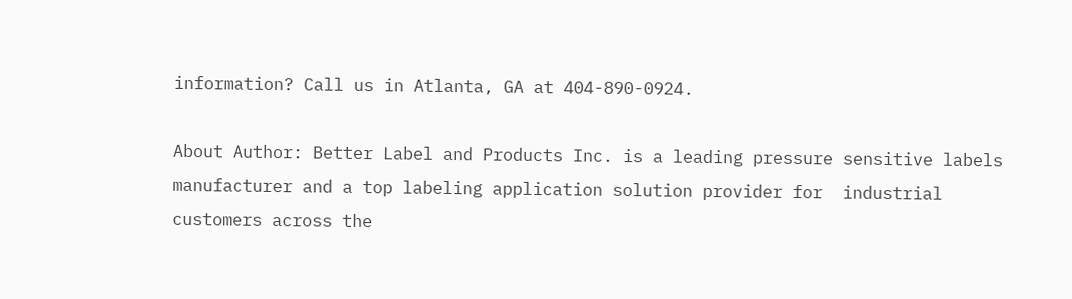information? Call us in Atlanta, GA at 404-890-0924.

About Author: Better Label and Products Inc. is a leading pressure sensitive labels manufacturer and a top labeling application solution provider for  industrial customers across the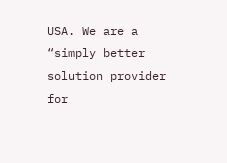USA. We are a “simply better solution provider for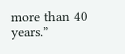more than 40 years.”